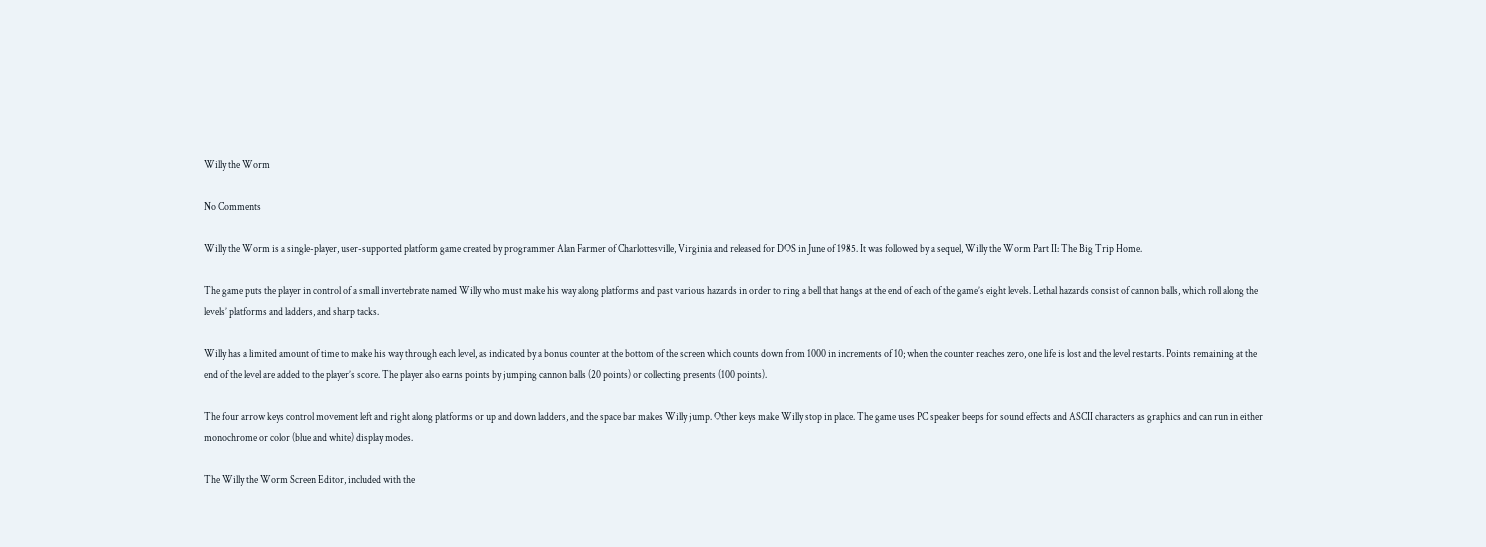Willy the Worm

No Comments

Willy the Worm is a single-player, user-supported platform game created by programmer Alan Farmer of Charlottesville, Virginia and released for DOS in June of 1985. It was followed by a sequel, Willy the Worm Part II: The Big Trip Home.

The game puts the player in control of a small invertebrate named Willy who must make his way along platforms and past various hazards in order to ring a bell that hangs at the end of each of the game’s eight levels. Lethal hazards consist of cannon balls, which roll along the levels’ platforms and ladders, and sharp tacks.

Willy has a limited amount of time to make his way through each level, as indicated by a bonus counter at the bottom of the screen which counts down from 1000 in increments of 10; when the counter reaches zero, one life is lost and the level restarts. Points remaining at the end of the level are added to the player’s score. The player also earns points by jumping cannon balls (20 points) or collecting presents (100 points).

The four arrow keys control movement left and right along platforms or up and down ladders, and the space bar makes Willy jump. Other keys make Willy stop in place. The game uses PC speaker beeps for sound effects and ASCII characters as graphics and can run in either monochrome or color (blue and white) display modes.

The Willy the Worm Screen Editor, included with the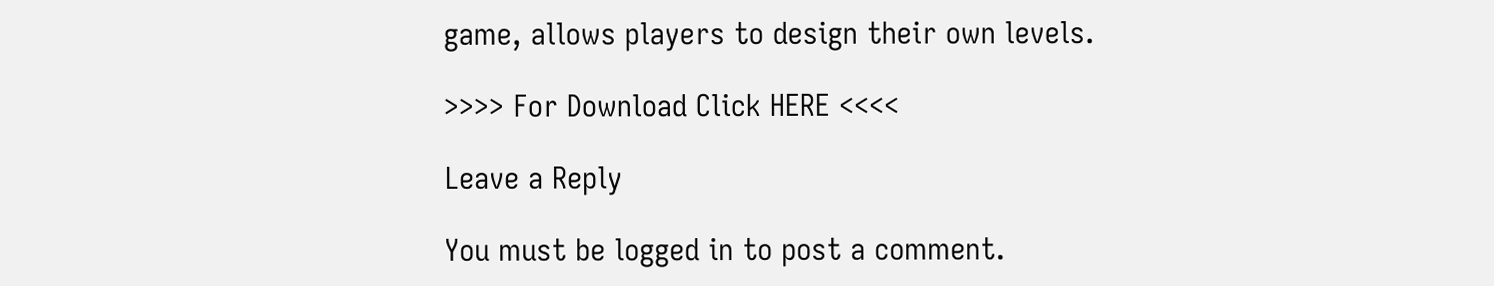game, allows players to design their own levels.

>>>> For Download Click HERE <<<<

Leave a Reply

You must be logged in to post a comment.